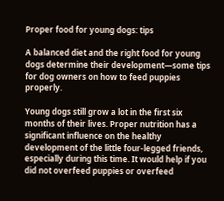Proper food for young dogs: tips

A balanced diet and the right food for young dogs determine their development—some tips for dog owners on how to feed puppies properly.

Young dogs still grow a lot in the first six months of their lives. Proper nutrition has a significant influence on the healthy development of the little four-legged friends, especially during this time. It would help if you did not overfeed puppies or overfeed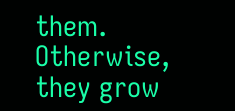them. Otherwise, they grow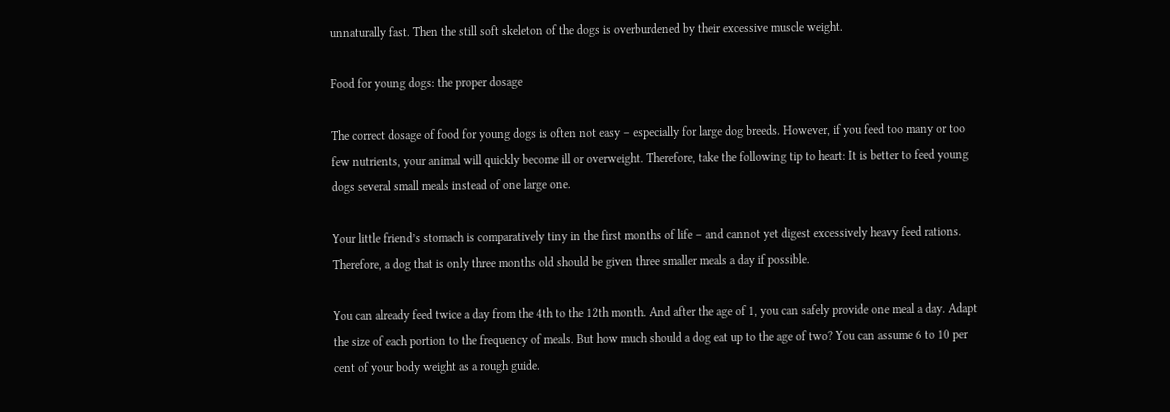unnaturally fast. Then the still soft skeleton of the dogs is overburdened by their excessive muscle weight.

Food for young dogs: the proper dosage

The correct dosage of food for young dogs is often not easy – especially for large dog breeds. However, if you feed too many or too few nutrients, your animal will quickly become ill or overweight. Therefore, take the following tip to heart: It is better to feed young dogs several small meals instead of one large one.

Your little friend’s stomach is comparatively tiny in the first months of life – and cannot yet digest excessively heavy feed rations. Therefore, a dog that is only three months old should be given three smaller meals a day if possible.

You can already feed twice a day from the 4th to the 12th month. And after the age of 1, you can safely provide one meal a day. Adapt the size of each portion to the frequency of meals. But how much should a dog eat up to the age of two? You can assume 6 to 10 per cent of your body weight as a rough guide.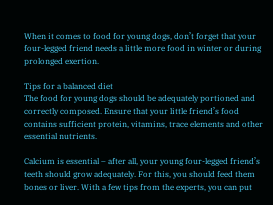When it comes to food for young dogs, don’t forget that your four-legged friend needs a little more food in winter or during prolonged exertion.

Tips for a balanced diet
The food for young dogs should be adequately portioned and correctly composed. Ensure that your little friend’s food contains sufficient protein, vitamins, trace elements and other essential nutrients.

Calcium is essential – after all, your young four-legged friend’s teeth should grow adequately. For this, you should feed them bones or liver. With a few tips from the experts, you can put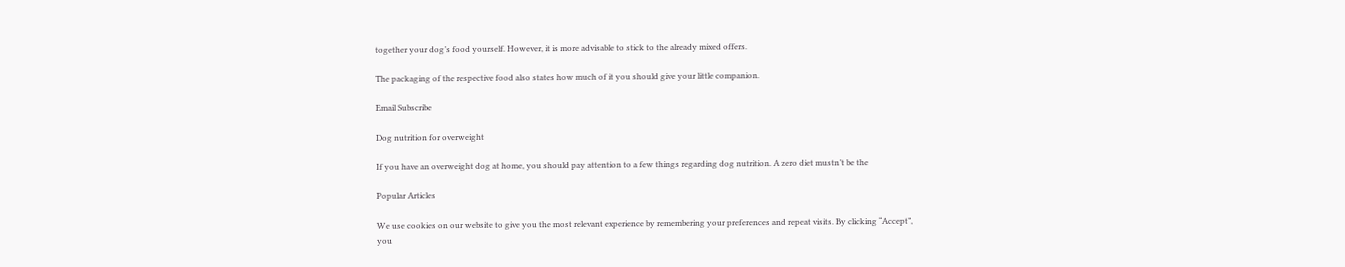together your dog’s food yourself. However, it is more advisable to stick to the already mixed offers.

The packaging of the respective food also states how much of it you should give your little companion.

Email Subscribe

Dog nutrition for overweight

If you have an overweight dog at home, you should pay attention to a few things regarding dog nutrition. A zero diet mustn’t be the

Popular Articles

We use cookies on our website to give you the most relevant experience by remembering your preferences and repeat visits. By clicking “Accept”, you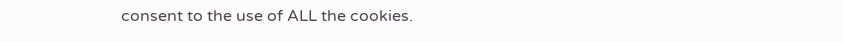consent to the use of ALL the cookies.